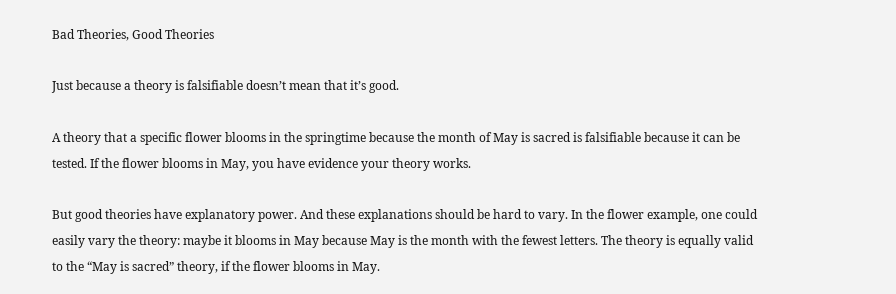Bad Theories, Good Theories

Just because a theory is falsifiable doesn’t mean that it’s good.

A theory that a specific flower blooms in the springtime because the month of May is sacred is falsifiable because it can be tested. If the flower blooms in May, you have evidence your theory works.

But good theories have explanatory power. And these explanations should be hard to vary. In the flower example, one could easily vary the theory: maybe it blooms in May because May is the month with the fewest letters. The theory is equally valid to the “May is sacred” theory, if the flower blooms in May.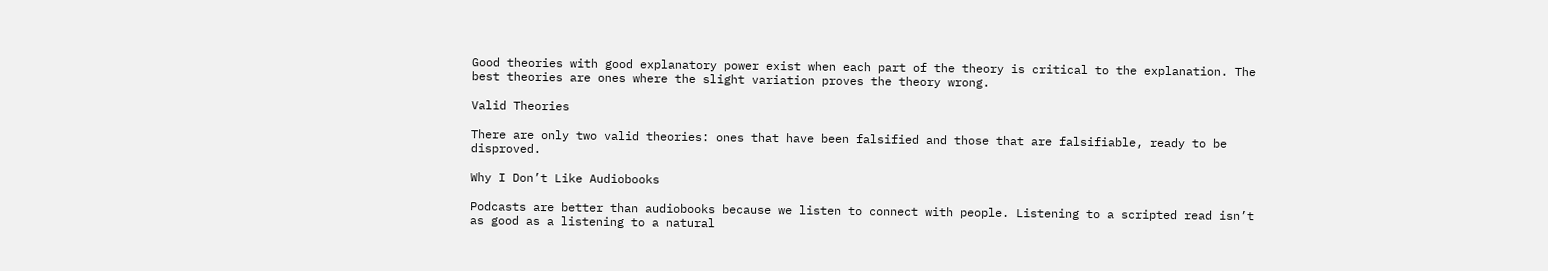Good theories with good explanatory power exist when each part of the theory is critical to the explanation. The best theories are ones where the slight variation proves the theory wrong.

Valid Theories

There are only two valid theories: ones that have been falsified and those that are falsifiable, ready to be disproved.

Why I Don’t Like Audiobooks

Podcasts are better than audiobooks because we listen to connect with people. Listening to a scripted read isn’t as good as a listening to a natural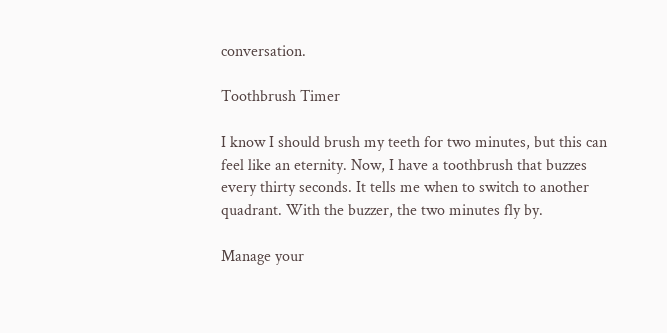conversation.

Toothbrush Timer

I know I should brush my teeth for two minutes, but this can feel like an eternity. Now, I have a toothbrush that buzzes every thirty seconds. It tells me when to switch to another quadrant. With the buzzer, the two minutes fly by.

Manage your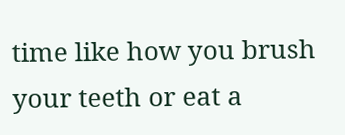time like how you brush your teeth or eat a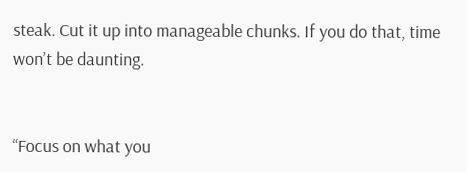steak. Cut it up into manageable chunks. If you do that, time won’t be daunting.


“Focus on what you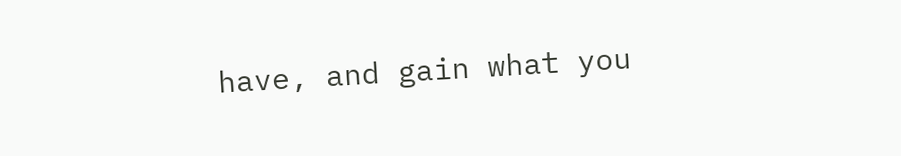have, and gain what you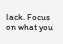lack. Focus on what you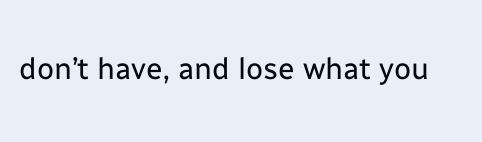don’t have, and lose what you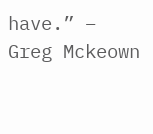have.” – Greg Mckeown